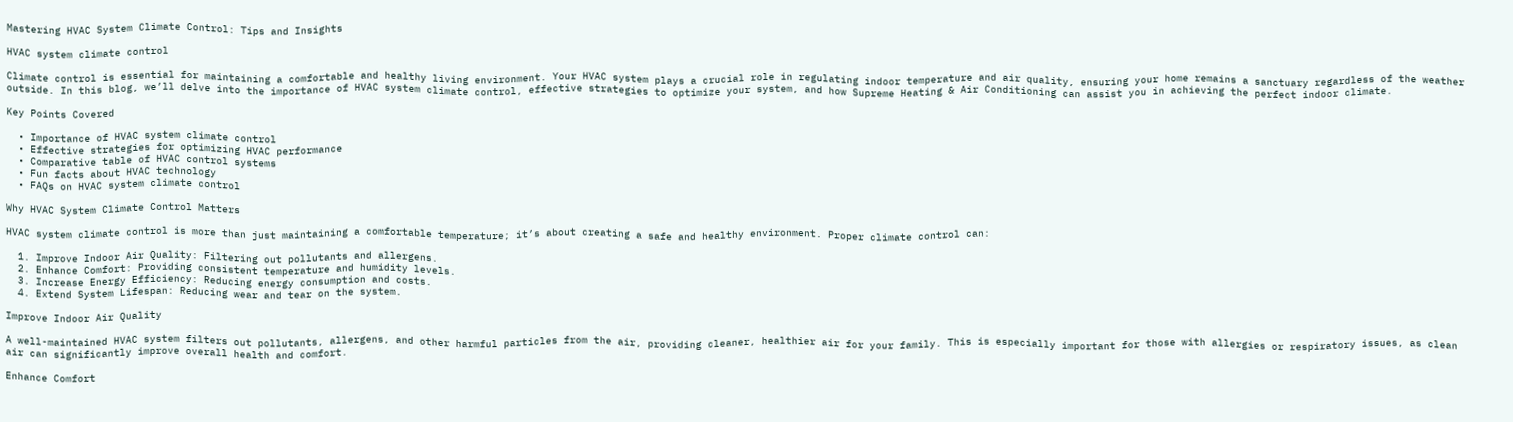Mastering HVAC System Climate Control: Tips and Insights

HVAC system climate control

Climate control is essential for maintaining a comfortable and healthy living environment. Your HVAC system plays a crucial role in regulating indoor temperature and air quality, ensuring your home remains a sanctuary regardless of the weather outside. In this blog, we’ll delve into the importance of HVAC system climate control, effective strategies to optimize your system, and how Supreme Heating & Air Conditioning can assist you in achieving the perfect indoor climate.

Key Points Covered

  • Importance of HVAC system climate control
  • Effective strategies for optimizing HVAC performance
  • Comparative table of HVAC control systems
  • Fun facts about HVAC technology
  • FAQs on HVAC system climate control

Why HVAC System Climate Control Matters

HVAC system climate control is more than just maintaining a comfortable temperature; it’s about creating a safe and healthy environment. Proper climate control can:

  1. Improve Indoor Air Quality: Filtering out pollutants and allergens.
  2. Enhance Comfort: Providing consistent temperature and humidity levels.
  3. Increase Energy Efficiency: Reducing energy consumption and costs.
  4. Extend System Lifespan: Reducing wear and tear on the system.

Improve Indoor Air Quality

A well-maintained HVAC system filters out pollutants, allergens, and other harmful particles from the air, providing cleaner, healthier air for your family. This is especially important for those with allergies or respiratory issues, as clean air can significantly improve overall health and comfort.

Enhance Comfort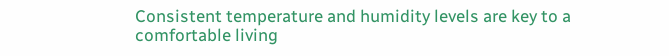Consistent temperature and humidity levels are key to a comfortable living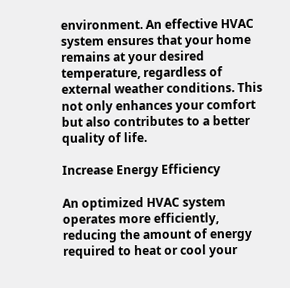environment. An effective HVAC system ensures that your home remains at your desired temperature, regardless of external weather conditions. This not only enhances your comfort but also contributes to a better quality of life.

Increase Energy Efficiency

An optimized HVAC system operates more efficiently, reducing the amount of energy required to heat or cool your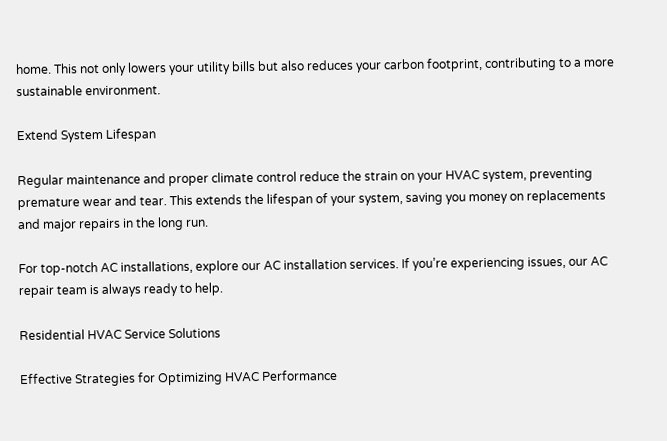home. This not only lowers your utility bills but also reduces your carbon footprint, contributing to a more sustainable environment.

Extend System Lifespan

Regular maintenance and proper climate control reduce the strain on your HVAC system, preventing premature wear and tear. This extends the lifespan of your system, saving you money on replacements and major repairs in the long run.

For top-notch AC installations, explore our AC installation services. If you’re experiencing issues, our AC repair team is always ready to help.

Residential HVAC Service Solutions

Effective Strategies for Optimizing HVAC Performance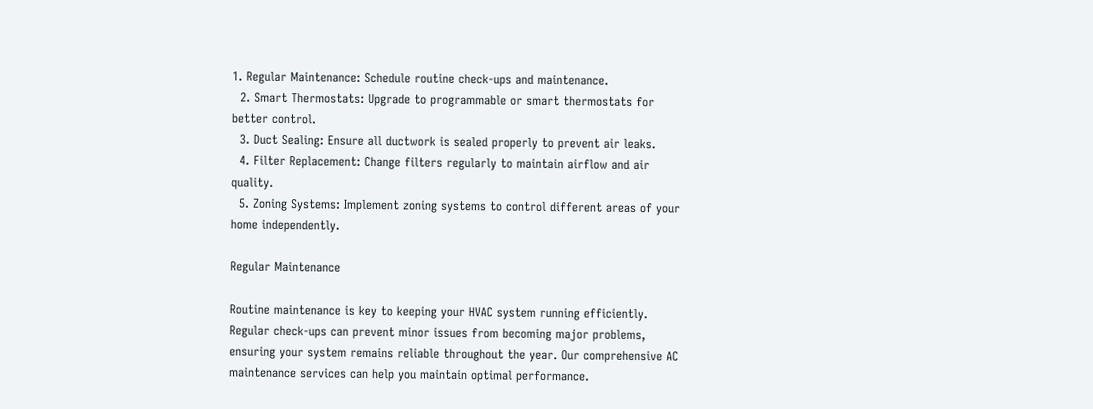1. Regular Maintenance: Schedule routine check-ups and maintenance.
  2. Smart Thermostats: Upgrade to programmable or smart thermostats for better control.
  3. Duct Sealing: Ensure all ductwork is sealed properly to prevent air leaks.
  4. Filter Replacement: Change filters regularly to maintain airflow and air quality.
  5. Zoning Systems: Implement zoning systems to control different areas of your home independently.

Regular Maintenance

Routine maintenance is key to keeping your HVAC system running efficiently. Regular check-ups can prevent minor issues from becoming major problems, ensuring your system remains reliable throughout the year. Our comprehensive AC maintenance services can help you maintain optimal performance.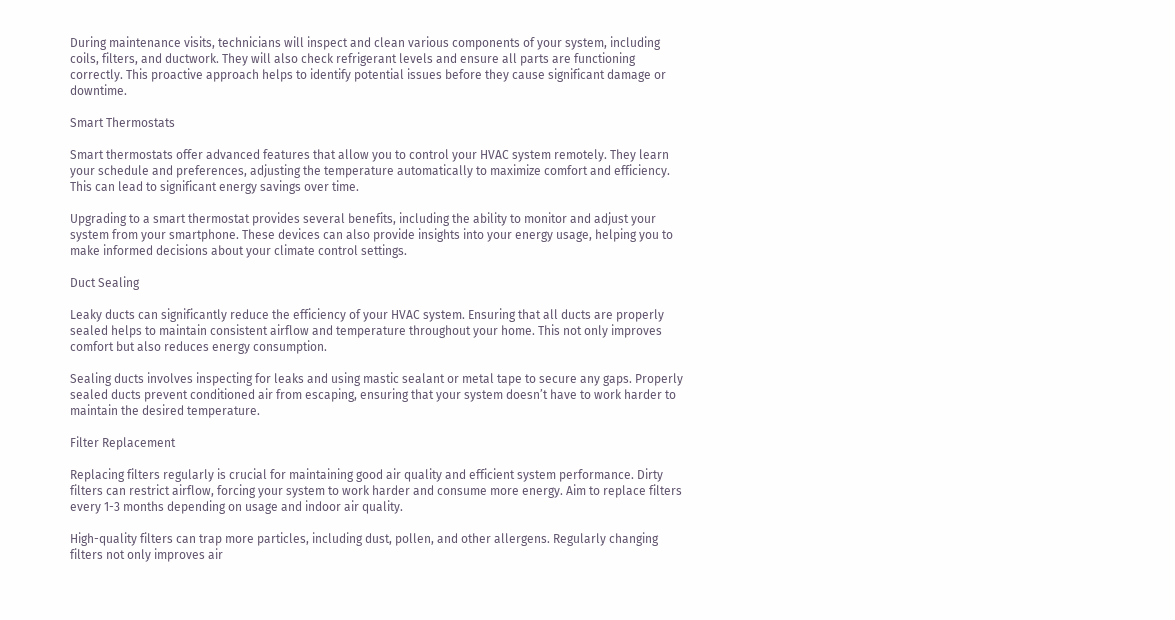During maintenance visits, technicians will inspect and clean various components of your system, including coils, filters, and ductwork. They will also check refrigerant levels and ensure all parts are functioning correctly. This proactive approach helps to identify potential issues before they cause significant damage or downtime.

Smart Thermostats

Smart thermostats offer advanced features that allow you to control your HVAC system remotely. They learn your schedule and preferences, adjusting the temperature automatically to maximize comfort and efficiency. This can lead to significant energy savings over time.

Upgrading to a smart thermostat provides several benefits, including the ability to monitor and adjust your system from your smartphone. These devices can also provide insights into your energy usage, helping you to make informed decisions about your climate control settings.

Duct Sealing

Leaky ducts can significantly reduce the efficiency of your HVAC system. Ensuring that all ducts are properly sealed helps to maintain consistent airflow and temperature throughout your home. This not only improves comfort but also reduces energy consumption.

Sealing ducts involves inspecting for leaks and using mastic sealant or metal tape to secure any gaps. Properly sealed ducts prevent conditioned air from escaping, ensuring that your system doesn’t have to work harder to maintain the desired temperature.

Filter Replacement

Replacing filters regularly is crucial for maintaining good air quality and efficient system performance. Dirty filters can restrict airflow, forcing your system to work harder and consume more energy. Aim to replace filters every 1-3 months depending on usage and indoor air quality.

High-quality filters can trap more particles, including dust, pollen, and other allergens. Regularly changing filters not only improves air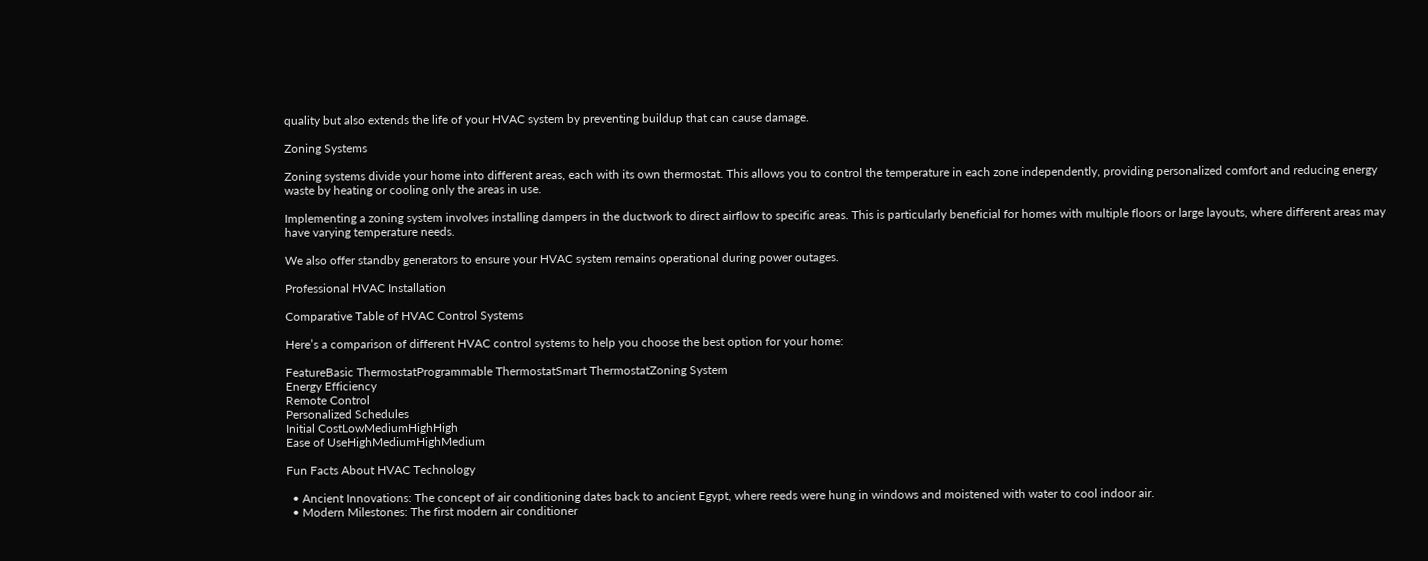quality but also extends the life of your HVAC system by preventing buildup that can cause damage.

Zoning Systems

Zoning systems divide your home into different areas, each with its own thermostat. This allows you to control the temperature in each zone independently, providing personalized comfort and reducing energy waste by heating or cooling only the areas in use.

Implementing a zoning system involves installing dampers in the ductwork to direct airflow to specific areas. This is particularly beneficial for homes with multiple floors or large layouts, where different areas may have varying temperature needs.

We also offer standby generators to ensure your HVAC system remains operational during power outages.

Professional HVAC Installation

Comparative Table of HVAC Control Systems

Here’s a comparison of different HVAC control systems to help you choose the best option for your home:

FeatureBasic ThermostatProgrammable ThermostatSmart ThermostatZoning System
Energy Efficiency
Remote Control
Personalized Schedules
Initial CostLowMediumHighHigh
Ease of UseHighMediumHighMedium

Fun Facts About HVAC Technology

  • Ancient Innovations: The concept of air conditioning dates back to ancient Egypt, where reeds were hung in windows and moistened with water to cool indoor air.
  • Modern Milestones: The first modern air conditioner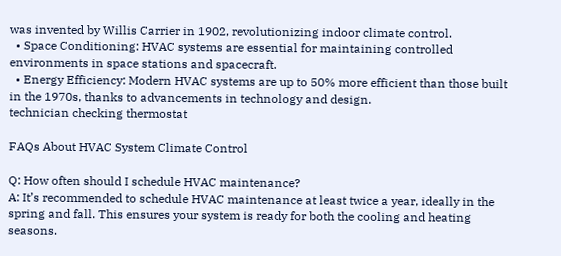was invented by Willis Carrier in 1902, revolutionizing indoor climate control.
  • Space Conditioning: HVAC systems are essential for maintaining controlled environments in space stations and spacecraft.
  • Energy Efficiency: Modern HVAC systems are up to 50% more efficient than those built in the 1970s, thanks to advancements in technology and design.
technician checking thermostat

FAQs About HVAC System Climate Control

Q: How often should I schedule HVAC maintenance?
A: It’s recommended to schedule HVAC maintenance at least twice a year, ideally in the spring and fall. This ensures your system is ready for both the cooling and heating seasons.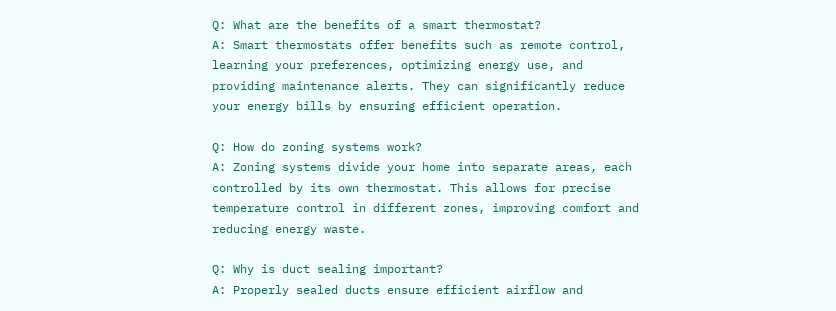Q: What are the benefits of a smart thermostat?
A: Smart thermostats offer benefits such as remote control, learning your preferences, optimizing energy use, and providing maintenance alerts. They can significantly reduce your energy bills by ensuring efficient operation.

Q: How do zoning systems work?
A: Zoning systems divide your home into separate areas, each controlled by its own thermostat. This allows for precise temperature control in different zones, improving comfort and reducing energy waste.

Q: Why is duct sealing important?
A: Properly sealed ducts ensure efficient airflow and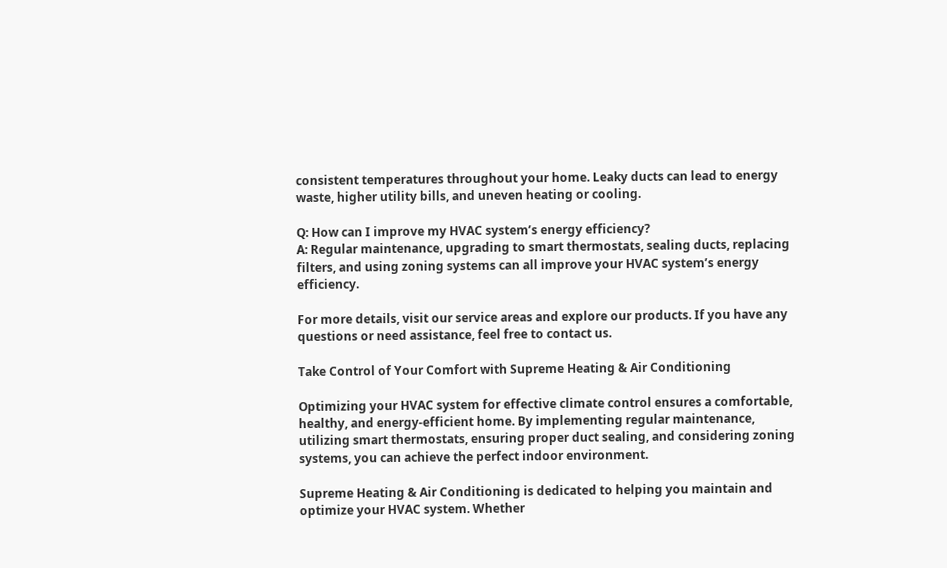consistent temperatures throughout your home. Leaky ducts can lead to energy waste, higher utility bills, and uneven heating or cooling.

Q: How can I improve my HVAC system’s energy efficiency?
A: Regular maintenance, upgrading to smart thermostats, sealing ducts, replacing filters, and using zoning systems can all improve your HVAC system’s energy efficiency.

For more details, visit our service areas and explore our products. If you have any questions or need assistance, feel free to contact us.

Take Control of Your Comfort with Supreme Heating & Air Conditioning

Optimizing your HVAC system for effective climate control ensures a comfortable, healthy, and energy-efficient home. By implementing regular maintenance, utilizing smart thermostats, ensuring proper duct sealing, and considering zoning systems, you can achieve the perfect indoor environment.

Supreme Heating & Air Conditioning is dedicated to helping you maintain and optimize your HVAC system. Whether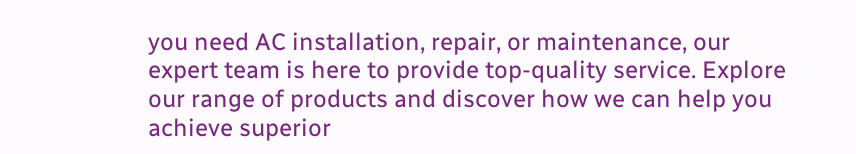you need AC installation, repair, or maintenance, our expert team is here to provide top-quality service. Explore our range of products and discover how we can help you achieve superior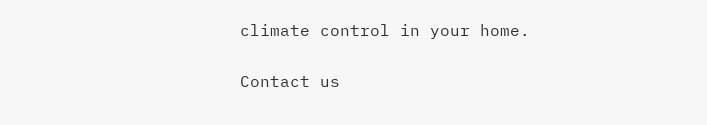climate control in your home.

Contact us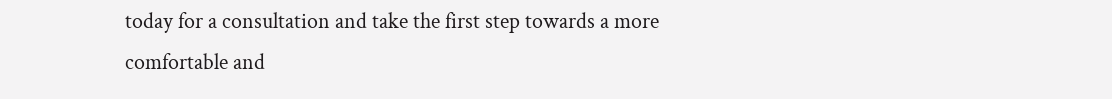today for a consultation and take the first step towards a more comfortable and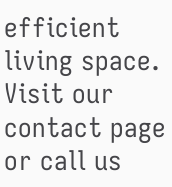efficient living space. Visit our contact page or call us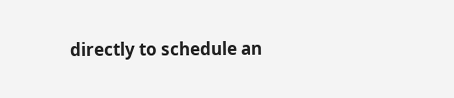directly to schedule an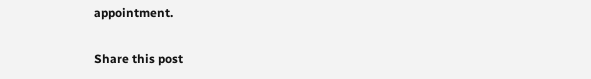appointment.

Share this post